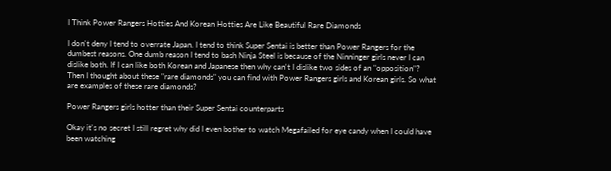I Think Power Rangers Hotties And Korean Hotties Are Like Beautiful Rare Diamonds

I don't deny I tend to overrate Japan. I tend to think Super Sentai is better than Power Rangers for the dumbest reasons. One dumb reason I tend to bash Ninja Steel is because of the Ninninger girls never I can dislike both. If I can like both Korean and Japanese then why can't I dislike two sides of an "opposition"? Then I thought about these "rare diamonds" you can find with Power Rangers girls and Korean girls. So what are examples of these rare diamonds?

Power Rangers girls hotter than their Super Sentai counterparts

Okay it's no secret I still regret why did I even bother to watch Megafailed for eye candy when I could have been watching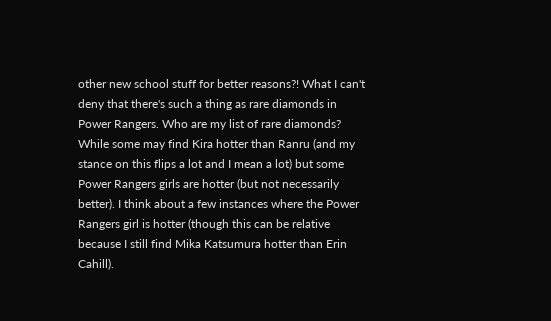other new school stuff for better reasons?! What I can't deny that there's such a thing as rare diamonds in Power Rangers. Who are my list of rare diamonds? While some may find Kira hotter than Ranru (and my stance on this flips a lot and I mean a lot) but some Power Rangers girls are hotter (but not necessarily better). I think about a few instances where the Power Rangers girl is hotter (though this can be relative because I still find Mika Katsumura hotter than Erin Cahill).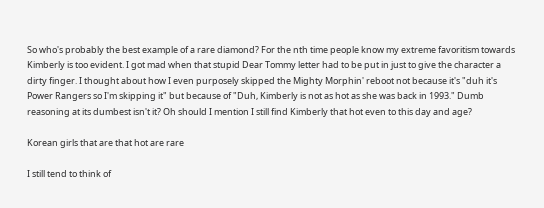So who's probably the best example of a rare diamond? For the nth time people know my extreme favoritism towards Kimberly is too evident. I got mad when that stupid Dear Tommy letter had to be put in just to give the character a dirty finger. I thought about how I even purposely skipped the Mighty Morphin' reboot not because it's "duh it's Power Rangers so I'm skipping it" but because of "Duh, Kimberly is not as hot as she was back in 1993." Dumb reasoning at its dumbest isn't it? Oh should I mention I still find Kimberly that hot even to this day and age?

Korean girls that are that hot are rare

I still tend to think of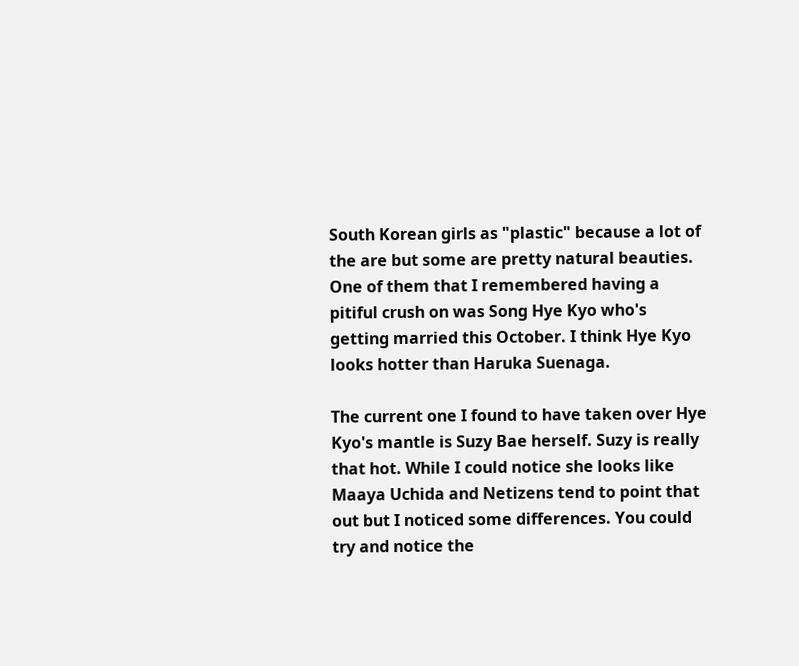South Korean girls as "plastic" because a lot of the are but some are pretty natural beauties. One of them that I remembered having a pitiful crush on was Song Hye Kyo who's getting married this October. I think Hye Kyo looks hotter than Haruka Suenaga.

The current one I found to have taken over Hye Kyo's mantle is Suzy Bae herself. Suzy is really that hot. While I could notice she looks like Maaya Uchida and Netizens tend to point that out but I noticed some differences. You could try and notice the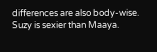differences are also body-wise. Suzy is sexier than Maaya.